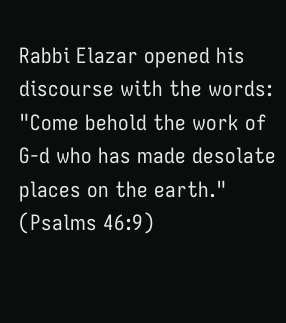Rabbi Elazar opened his discourse with the words: "Come behold the work of G‑d who has made desolate places on the earth." (Psalms 46:9)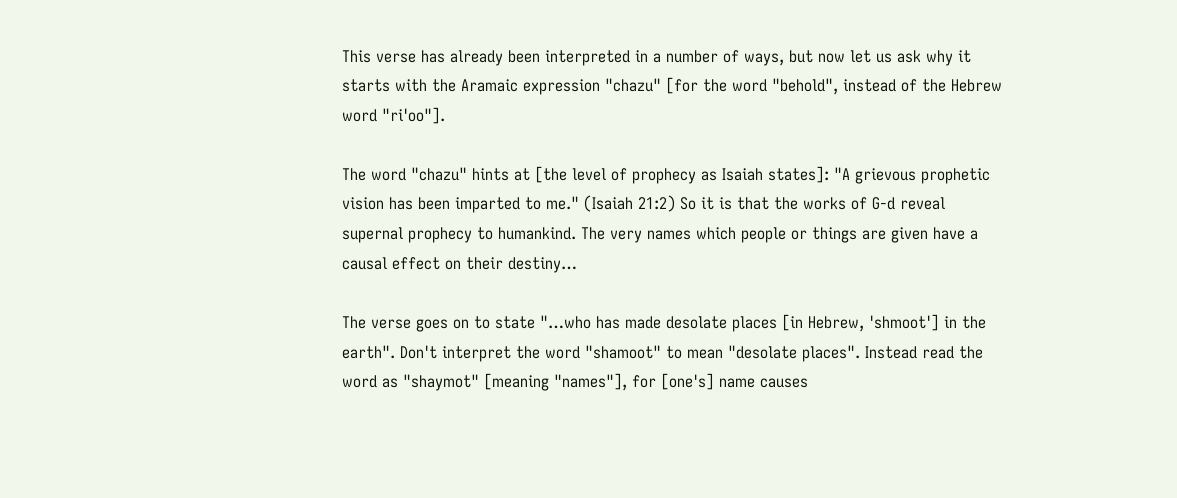This verse has already been interpreted in a number of ways, but now let us ask why it starts with the Aramaic expression "chazu" [for the word "behold", instead of the Hebrew word "ri'oo"].

The word "chazu" hints at [the level of prophecy as Isaiah states]: "A grievous prophetic vision has been imparted to me." (Isaiah 21:2) So it is that the works of G‑d reveal supernal prophecy to humankind. The very names which people or things are given have a causal effect on their destiny…

The verse goes on to state "…who has made desolate places [in Hebrew, 'shmoot'] in the earth". Don't interpret the word "shamoot" to mean "desolate places". Instead read the word as "shaymot" [meaning "names"], for [one's] name causes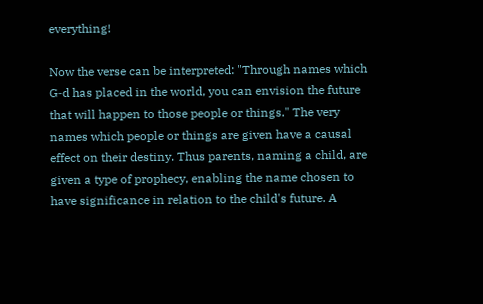everything!

Now the verse can be interpreted: "Through names which G‑d has placed in the world, you can envision the future that will happen to those people or things." The very names which people or things are given have a causal effect on their destiny. Thus parents, naming a child, are given a type of prophecy, enabling the name chosen to have significance in relation to the child's future. A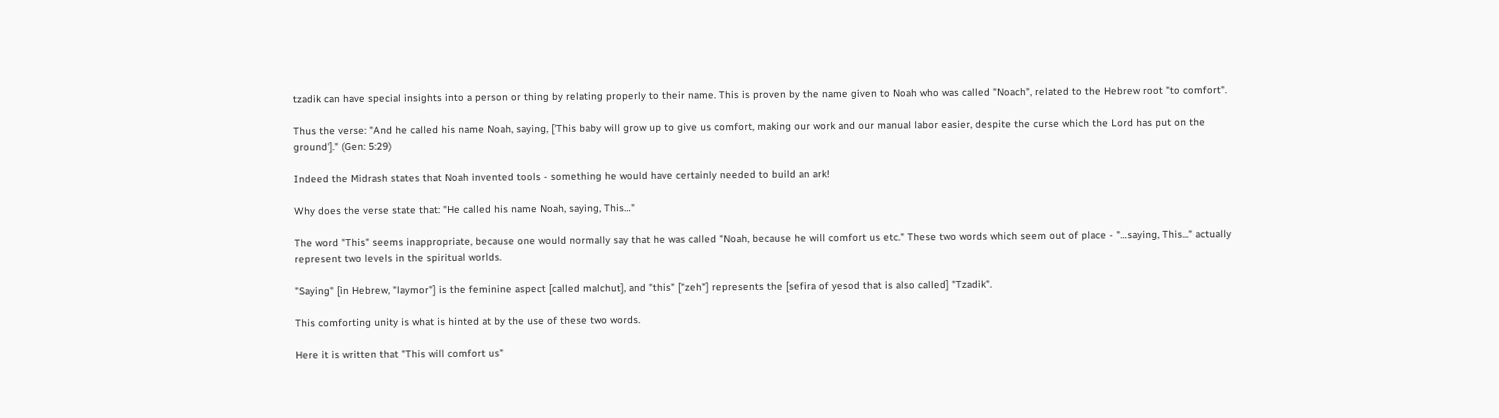tzadik can have special insights into a person or thing by relating properly to their name. This is proven by the name given to Noah who was called "Noach", related to the Hebrew root "to comfort".

Thus the verse: "And he called his name Noah, saying, ['This baby will grow up to give us comfort, making our work and our manual labor easier, despite the curse which the Lord has put on the ground']." (Gen: 5:29)

Indeed the Midrash states that Noah invented tools - something he would have certainly needed to build an ark!

Why does the verse state that: "He called his name Noah, saying, This…"

The word "This" seems inappropriate, because one would normally say that he was called "Noah, because he will comfort us etc." These two words which seem out of place - "…saying, This..." actually represent two levels in the spiritual worlds.

"Saying" [in Hebrew, "laymor"] is the feminine aspect [called malchut], and "this" ["zeh"] represents the [sefira of yesod that is also called] "Tzadik".

This comforting unity is what is hinted at by the use of these two words.

Here it is written that "This will comfort us"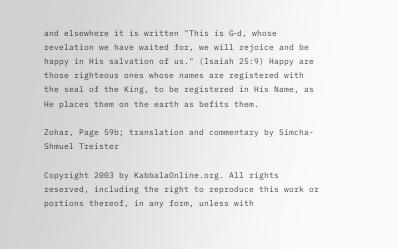and elsewhere it is written "This is G‑d, whose revelation we have waited for, we will rejoice and be happy in His salvation of us." (Isaiah 25:9) Happy are those righteous ones whose names are registered with the seal of the King, to be registered in His Name, as He places them on the earth as befits them.

Zohar, Page 59b; translation and commentary by Simcha-Shmuel Treister

Copyright 2003 by KabbalaOnline.org. All rights reserved, including the right to reproduce this work or portions thereof, in any form, unless with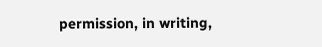permission, in writing,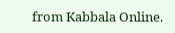from Kabbala Online.